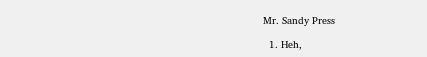Mr. Sandy Press

  1. Heh,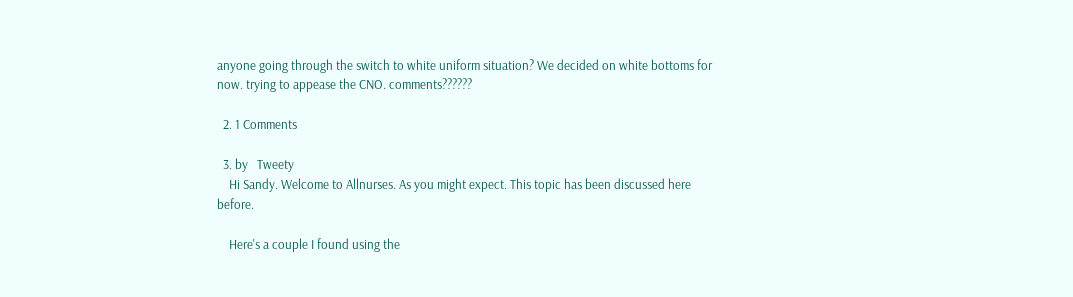anyone going through the switch to white uniform situation? We decided on white bottoms for now. trying to appease the CNO. comments??????

  2. 1 Comments

  3. by   Tweety
    Hi Sandy. Welcome to Allnurses. As you might expect. This topic has been discussed here before.

    Here's a couple I found using the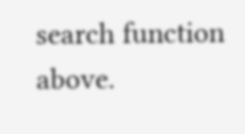search function above.